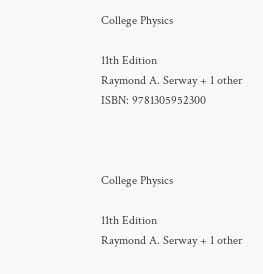College Physics

11th Edition
Raymond A. Serway + 1 other
ISBN: 9781305952300



College Physics

11th Edition
Raymond A. Serway + 1 other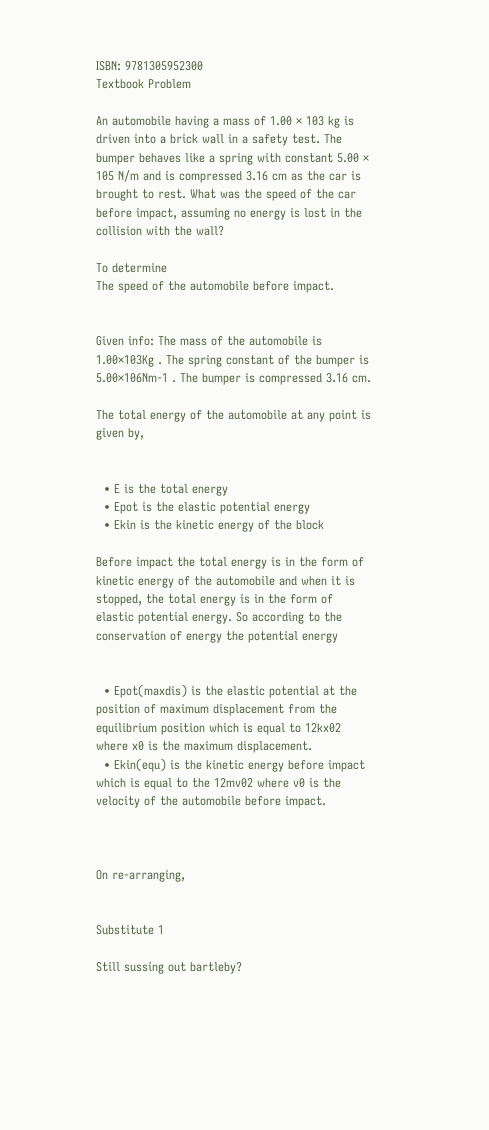ISBN: 9781305952300
Textbook Problem

An automobile having a mass of 1.00 × 103 kg is driven into a brick wall in a safety test. The bumper behaves like a spring with constant 5.00 × 105 N/m and is compressed 3.16 cm as the car is brought to rest. What was the speed of the car before impact, assuming no energy is lost in the collision with the wall?

To determine
The speed of the automobile before impact.


Given info: The mass of the automobile is 1.00×103Kg . The spring constant of the bumper is 5.00×106Nm-1 . The bumper is compressed 3.16 cm.

The total energy of the automobile at any point is given by,


  • E is the total energy
  • Epot is the elastic potential energy
  • Ekin is the kinetic energy of the block

Before impact the total energy is in the form of kinetic energy of the automobile and when it is stopped, the total energy is in the form of elastic potential energy. So according to the conservation of energy the potential energy


  • Epot(maxdis) is the elastic potential at the position of maximum displacement from the equilibrium position which is equal to 12kx02 where x0 is the maximum displacement.
  • Ekin(equ) is the kinetic energy before impact which is equal to the 12mv02 where v0 is the velocity of the automobile before impact.



On re-arranging,


Substitute 1

Still sussing out bartleby?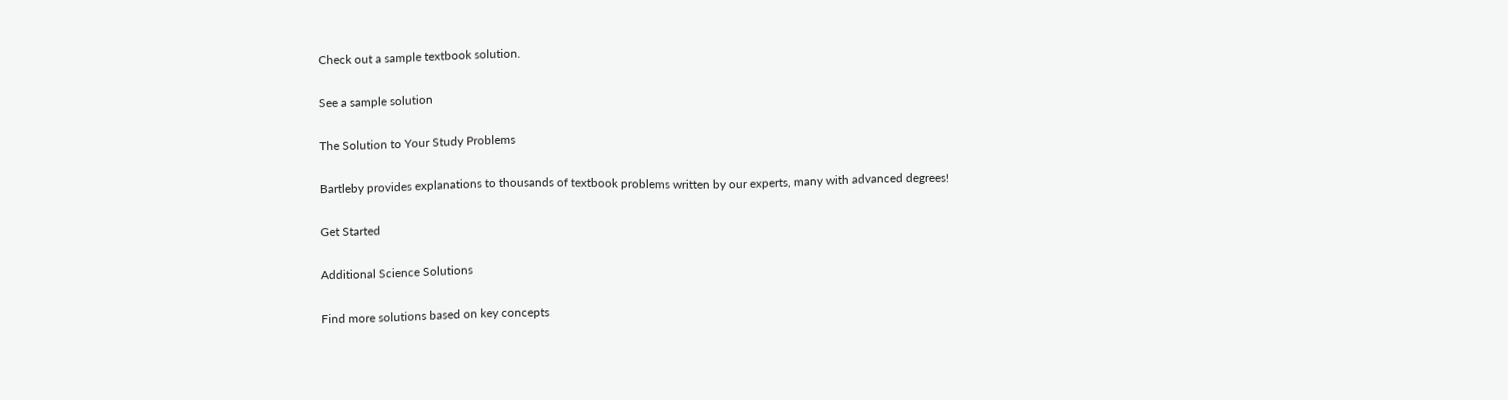Check out a sample textbook solution.

See a sample solution

The Solution to Your Study Problems

Bartleby provides explanations to thousands of textbook problems written by our experts, many with advanced degrees!

Get Started

Additional Science Solutions

Find more solutions based on key concepts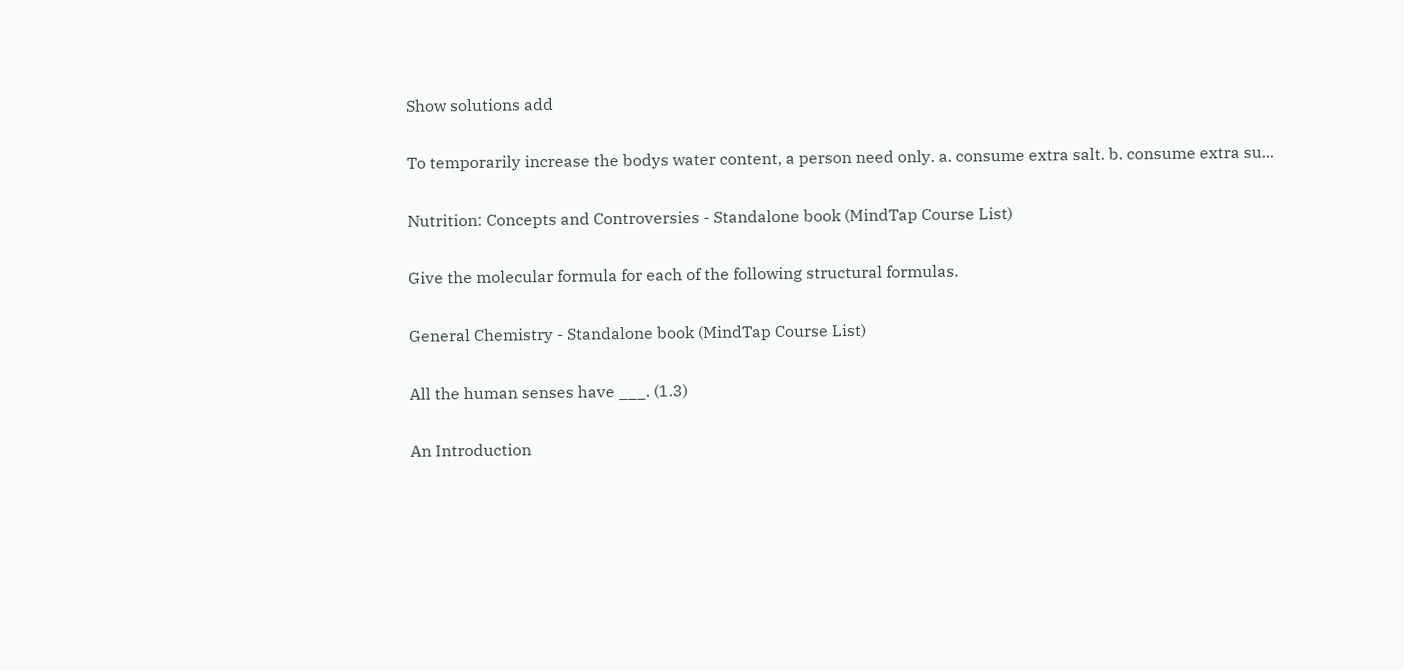Show solutions add

To temporarily increase the bodys water content, a person need only. a. consume extra salt. b. consume extra su...

Nutrition: Concepts and Controversies - Standalone book (MindTap Course List)

Give the molecular formula for each of the following structural formulas.

General Chemistry - Standalone book (MindTap Course List)

All the human senses have ___. (1.3)

An Introduction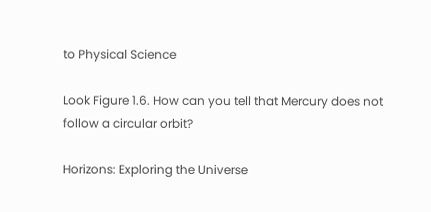to Physical Science

Look Figure 1.6. How can you tell that Mercury does not follow a circular orbit?

Horizons: Exploring the Universe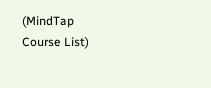(MindTap Course List)